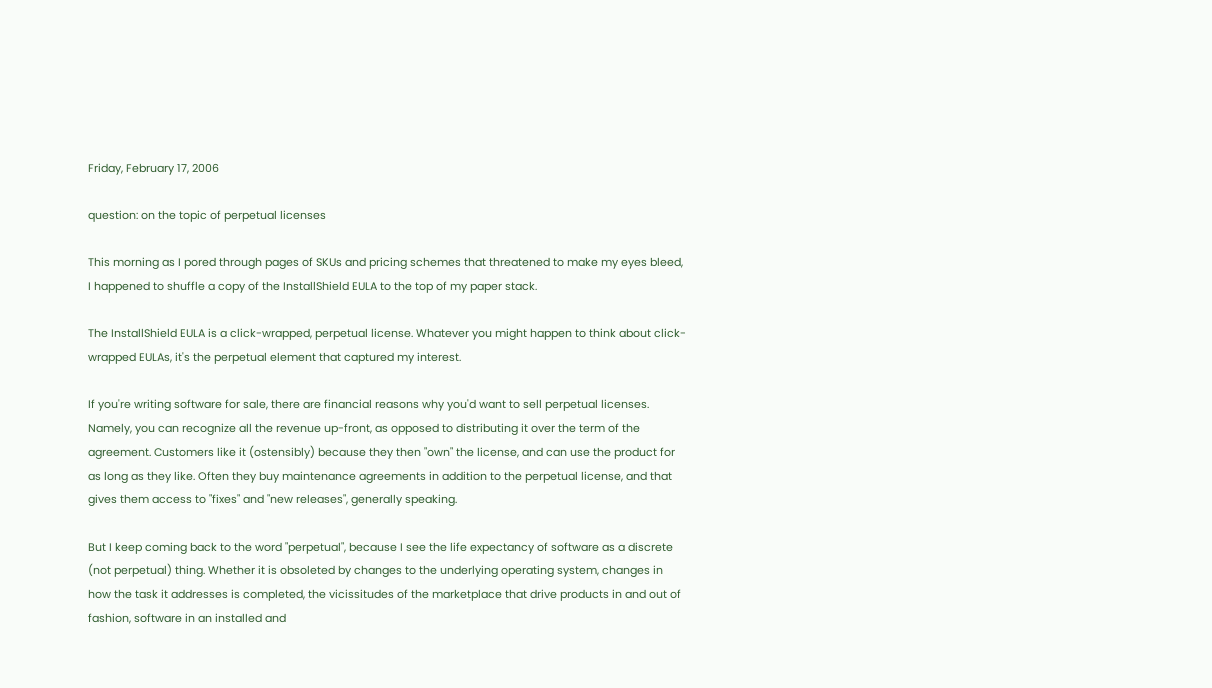Friday, February 17, 2006

question: on the topic of perpetual licenses

This morning as I pored through pages of SKUs and pricing schemes that threatened to make my eyes bleed, I happened to shuffle a copy of the InstallShield EULA to the top of my paper stack.

The InstallShield EULA is a click-wrapped, perpetual license. Whatever you might happen to think about click-wrapped EULAs, it's the perpetual element that captured my interest.

If you're writing software for sale, there are financial reasons why you'd want to sell perpetual licenses. Namely, you can recognize all the revenue up-front, as opposed to distributing it over the term of the agreement. Customers like it (ostensibly) because they then "own" the license, and can use the product for as long as they like. Often they buy maintenance agreements in addition to the perpetual license, and that gives them access to "fixes" and "new releases", generally speaking.

But I keep coming back to the word "perpetual", because I see the life expectancy of software as a discrete (not perpetual) thing. Whether it is obsoleted by changes to the underlying operating system, changes in how the task it addresses is completed, the vicissitudes of the marketplace that drive products in and out of fashion, software in an installed and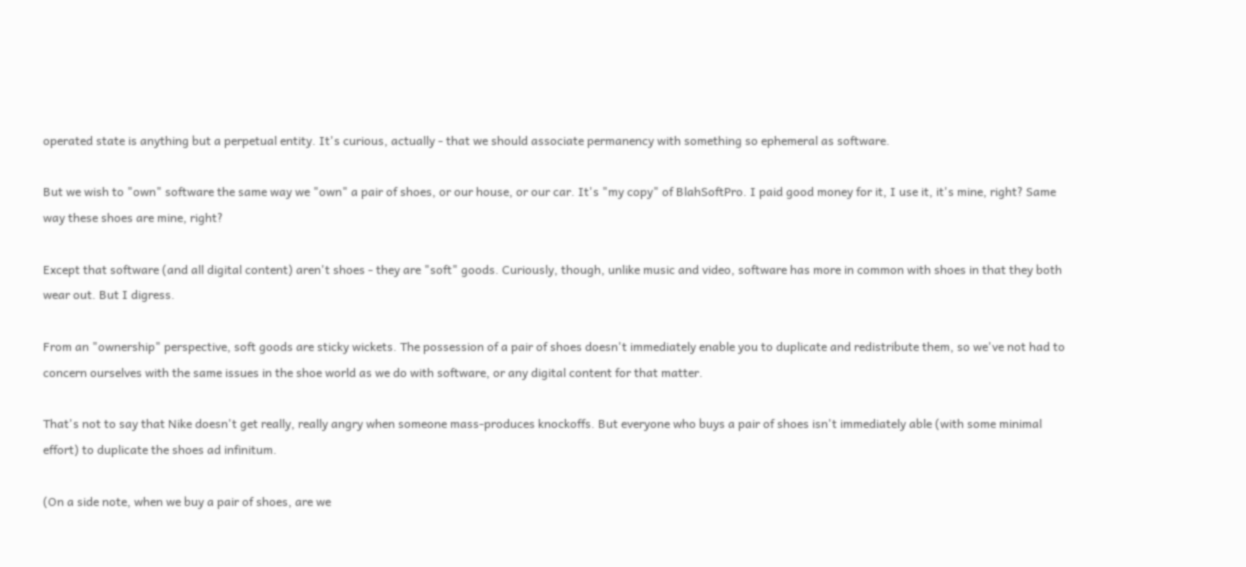operated state is anything but a perpetual entity. It's curious, actually - that we should associate permanency with something so ephemeral as software.

But we wish to "own" software the same way we "own" a pair of shoes, or our house, or our car. It's "my copy" of BlahSoftPro. I paid good money for it, I use it, it's mine, right? Same way these shoes are mine, right?

Except that software (and all digital content) aren't shoes - they are "soft" goods. Curiously, though, unlike music and video, software has more in common with shoes in that they both wear out. But I digress.

From an "ownership" perspective, soft goods are sticky wickets. The possession of a pair of shoes doesn't immediately enable you to duplicate and redistribute them, so we've not had to concern ourselves with the same issues in the shoe world as we do with software, or any digital content for that matter.

That's not to say that Nike doesn't get really, really angry when someone mass-produces knockoffs. But everyone who buys a pair of shoes isn't immediately able (with some minimal effort) to duplicate the shoes ad infinitum.

(On a side note, when we buy a pair of shoes, are we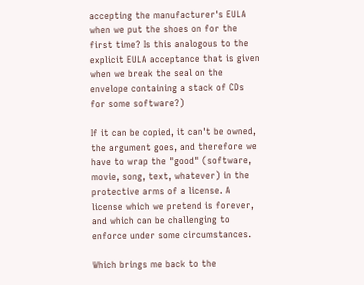accepting the manufacturer's EULA when we put the shoes on for the first time? Is this analogous to the explicit EULA acceptance that is given when we break the seal on the envelope containing a stack of CDs for some software?)

If it can be copied, it can't be owned, the argument goes, and therefore we have to wrap the "good" (software, movie, song, text, whatever) in the protective arms of a license. A license which we pretend is forever, and which can be challenging to enforce under some circumstances.

Which brings me back to the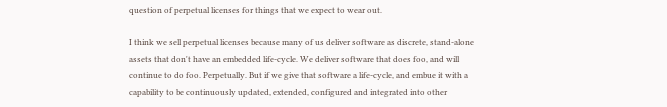question of perpetual licenses for things that we expect to wear out.

I think we sell perpetual licenses because many of us deliver software as discrete, stand-alone assets that don't have an embedded life-cycle. We deliver software that does foo, and will continue to do foo. Perpetually. But if we give that software a life-cycle, and embue it with a capability to be continuously updated, extended, configured and integrated into other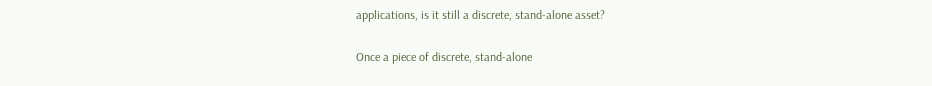applications, is it still a discrete, stand-alone asset?

Once a piece of discrete, stand-alone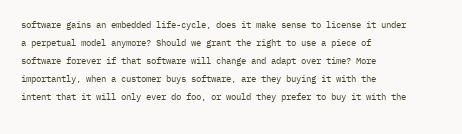software gains an embedded life-cycle, does it make sense to license it under a perpetual model anymore? Should we grant the right to use a piece of software forever if that software will change and adapt over time? More importantly, when a customer buys software, are they buying it with the intent that it will only ever do foo, or would they prefer to buy it with the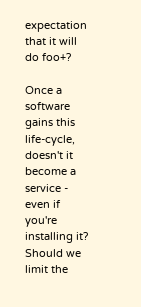expectation that it will do foo+?

Once a software gains this life-cycle, doesn't it become a service - even if you're installing it? Should we limit the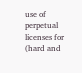use of perpetual licenses for (hard and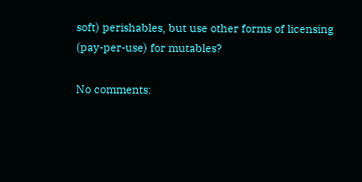soft) perishables, but use other forms of licensing (pay-per-use) for mutables?

No comments: